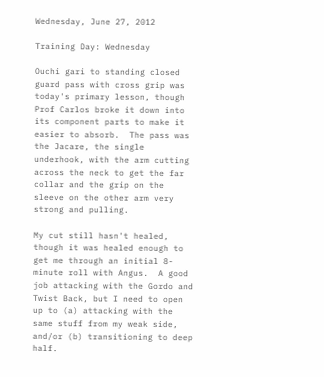Wednesday, June 27, 2012

Training Day: Wednesday

Ouchi gari to standing closed guard pass with cross grip was today's primary lesson, though Prof Carlos broke it down into its component parts to make it easier to absorb.  The pass was the Jacare, the single underhook, with the arm cutting across the neck to get the far collar and the grip on the sleeve on the other arm very strong and pulling.

My cut still hasn't healed, though it was healed enough to get me through an initial 8-minute roll with Angus.  A good job attacking with the Gordo and Twist Back, but I need to open up to (a) attacking with the same stuff from my weak side, and/or (b) transitioning to deep half.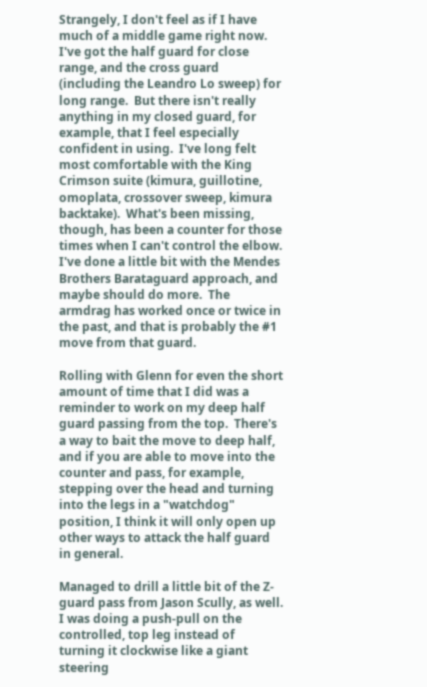Strangely, I don't feel as if I have much of a middle game right now.  I've got the half guard for close range, and the cross guard (including the Leandro Lo sweep) for long range.  But there isn't really anything in my closed guard, for example, that I feel especially confident in using.  I've long felt most comfortable with the King Crimson suite (kimura, guillotine, omoplata, crossover sweep, kimura backtake).  What's been missing, though, has been a counter for those times when I can't control the elbow.  I've done a little bit with the Mendes Brothers Barataguard approach, and maybe should do more.  The armdrag has worked once or twice in the past, and that is probably the #1 move from that guard.

Rolling with Glenn for even the short amount of time that I did was a reminder to work on my deep half guard passing from the top.  There's a way to bait the move to deep half, and if you are able to move into the counter and pass, for example, stepping over the head and turning into the legs in a "watchdog" position, I think it will only open up other ways to attack the half guard in general.

Managed to drill a little bit of the Z-guard pass from Jason Scully, as well.  I was doing a push-pull on the controlled, top leg instead of turning it clockwise like a giant steering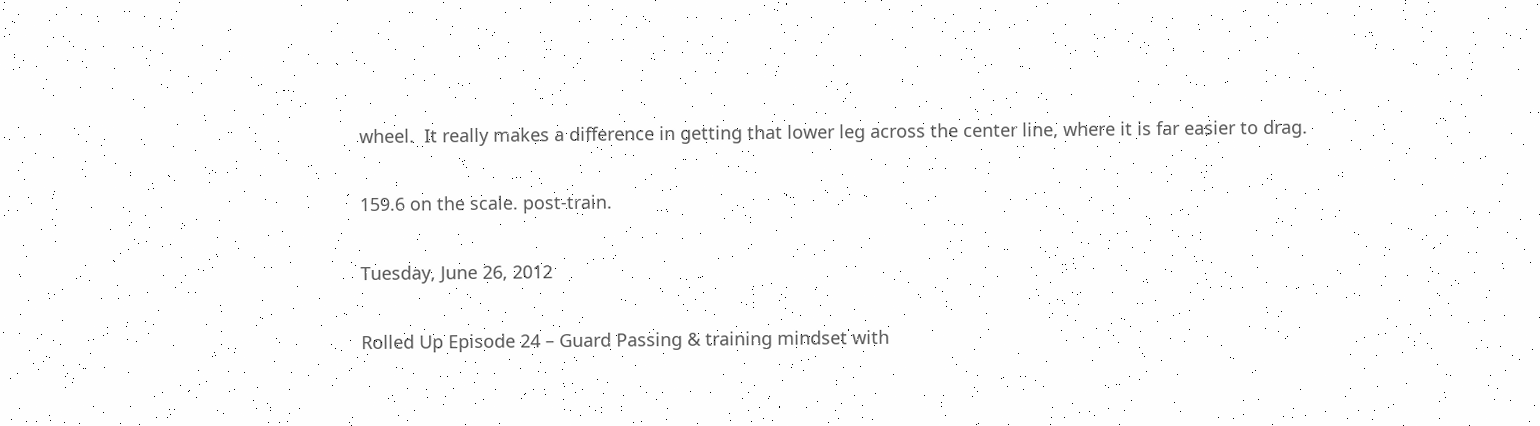wheel.  It really makes a difference in getting that lower leg across the center line, where it is far easier to drag.

159.6 on the scale. post-train.

Tuesday, June 26, 2012

Rolled Up Episode 24 – Guard Passing & training mindset with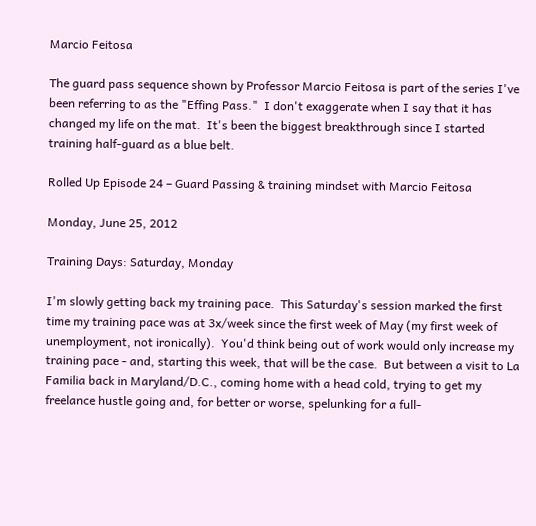Marcio Feitosa

The guard pass sequence shown by Professor Marcio Feitosa is part of the series I've been referring to as the "Effing Pass."  I don't exaggerate when I say that it has changed my life on the mat.  It's been the biggest breakthrough since I started training half-guard as a blue belt.

Rolled Up Episode 24 – Guard Passing & training mindset with Marcio Feitosa

Monday, June 25, 2012

Training Days: Saturday, Monday

I'm slowly getting back my training pace.  This Saturday's session marked the first time my training pace was at 3x/week since the first week of May (my first week of unemployment, not ironically).  You'd think being out of work would only increase my training pace - and, starting this week, that will be the case.  But between a visit to La Familia back in Maryland/D.C., coming home with a head cold, trying to get my freelance hustle going and, for better or worse, spelunking for a full-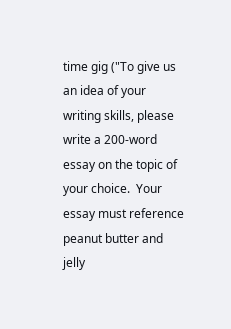time gig ("To give us an idea of your writing skills, please write a 200-word essay on the topic of your choice.  Your essay must reference peanut butter and jelly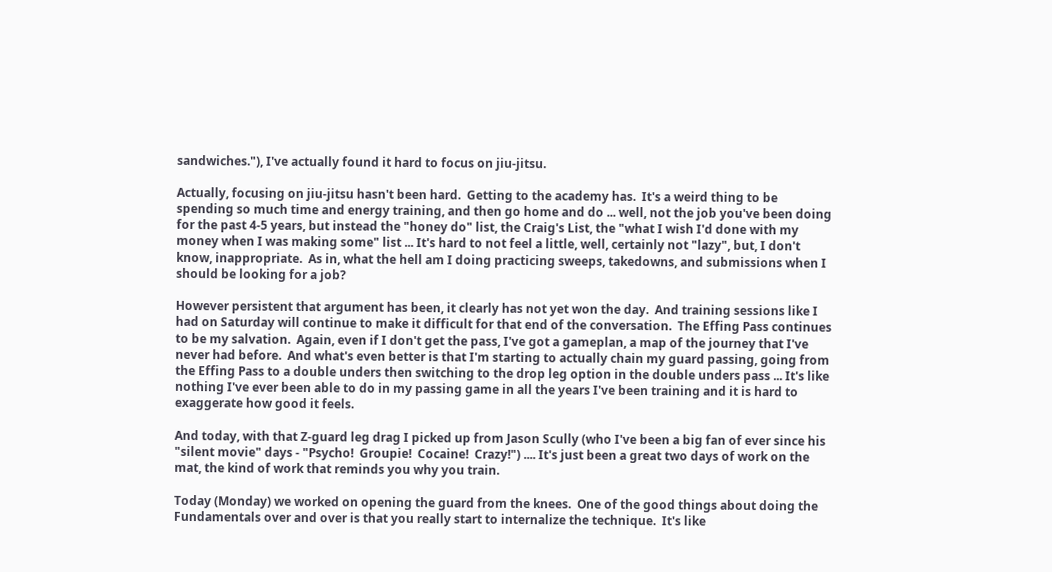sandwiches."), I've actually found it hard to focus on jiu-jitsu.

Actually, focusing on jiu-jitsu hasn't been hard.  Getting to the academy has.  It's a weird thing to be spending so much time and energy training, and then go home and do ... well, not the job you've been doing for the past 4-5 years, but instead the "honey do" list, the Craig's List, the "what I wish I'd done with my money when I was making some" list ... It's hard to not feel a little, well, certainly not "lazy", but, I don't know, inappropriate.  As in, what the hell am I doing practicing sweeps, takedowns, and submissions when I should be looking for a job?

However persistent that argument has been, it clearly has not yet won the day.  And training sessions like I had on Saturday will continue to make it difficult for that end of the conversation.  The Effing Pass continues to be my salvation.  Again, even if I don't get the pass, I've got a gameplan, a map of the journey that I've never had before.  And what's even better is that I'm starting to actually chain my guard passing, going from the Effing Pass to a double unders then switching to the drop leg option in the double unders pass ... It's like nothing I've ever been able to do in my passing game in all the years I've been training and it is hard to exaggerate how good it feels.

And today, with that Z-guard leg drag I picked up from Jason Scully (who I've been a big fan of ever since his "silent movie" days - "Psycho!  Groupie!  Cocaine!  Crazy!") .... It's just been a great two days of work on the mat, the kind of work that reminds you why you train.

Today (Monday) we worked on opening the guard from the knees.  One of the good things about doing the Fundamentals over and over is that you really start to internalize the technique.  It's like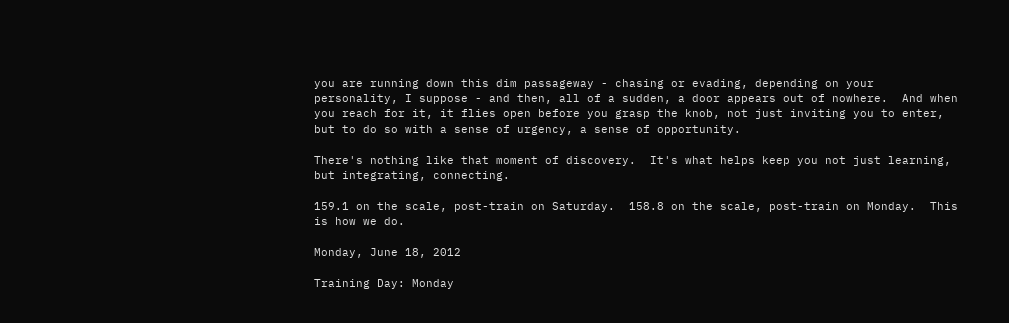you are running down this dim passageway - chasing or evading, depending on your personality, I suppose - and then, all of a sudden, a door appears out of nowhere.  And when you reach for it, it flies open before you grasp the knob, not just inviting you to enter, but to do so with a sense of urgency, a sense of opportunity.

There's nothing like that moment of discovery.  It's what helps keep you not just learning, but integrating, connecting.

159.1 on the scale, post-train on Saturday.  158.8 on the scale, post-train on Monday.  This is how we do.

Monday, June 18, 2012

Training Day: Monday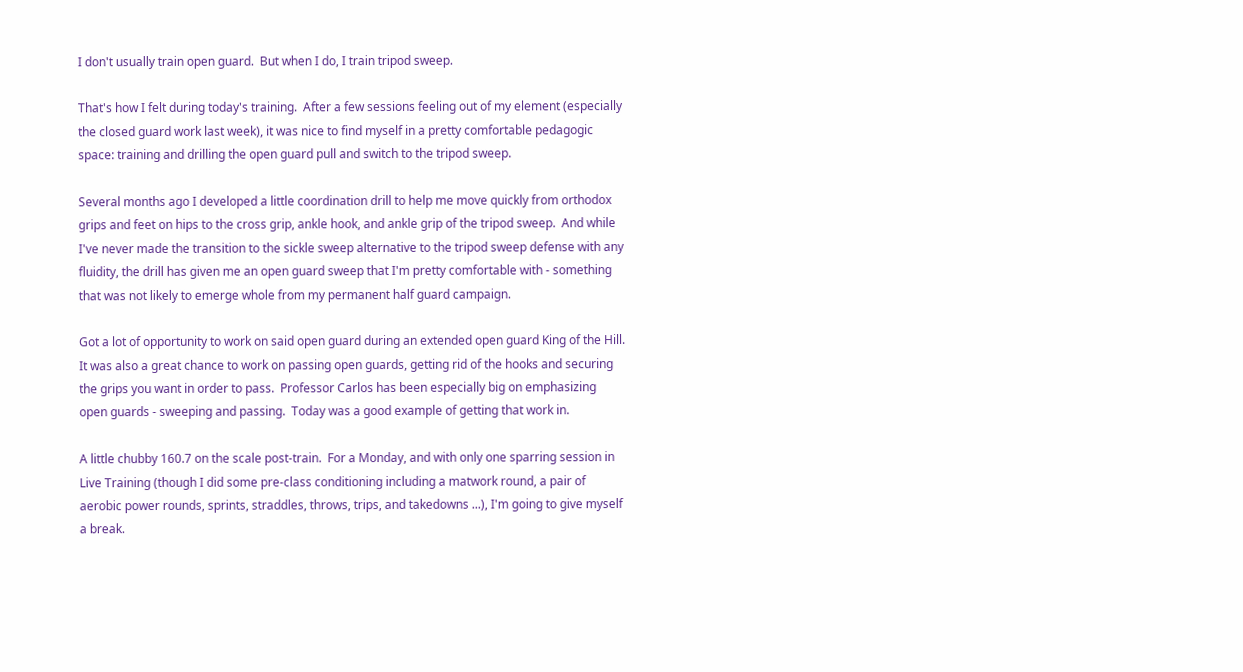I don't usually train open guard.  But when I do, I train tripod sweep.

That's how I felt during today's training.  After a few sessions feeling out of my element (especially the closed guard work last week), it was nice to find myself in a pretty comfortable pedagogic space: training and drilling the open guard pull and switch to the tripod sweep.

Several months ago I developed a little coordination drill to help me move quickly from orthodox grips and feet on hips to the cross grip, ankle hook, and ankle grip of the tripod sweep.  And while I've never made the transition to the sickle sweep alternative to the tripod sweep defense with any fluidity, the drill has given me an open guard sweep that I'm pretty comfortable with - something that was not likely to emerge whole from my permanent half guard campaign.

Got a lot of opportunity to work on said open guard during an extended open guard King of the Hill.  It was also a great chance to work on passing open guards, getting rid of the hooks and securing the grips you want in order to pass.  Professor Carlos has been especially big on emphasizing open guards - sweeping and passing.  Today was a good example of getting that work in.

A little chubby 160.7 on the scale post-train.  For a Monday, and with only one sparring session in Live Training (though I did some pre-class conditioning including a matwork round, a pair of aerobic power rounds, sprints, straddles, throws, trips, and takedowns ...), I'm going to give myself a break.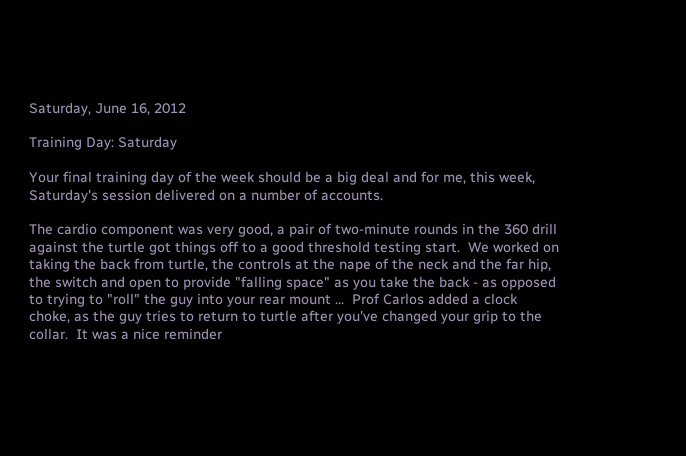Saturday, June 16, 2012

Training Day: Saturday

Your final training day of the week should be a big deal and for me, this week, Saturday's session delivered on a number of accounts.

The cardio component was very good, a pair of two-minute rounds in the 360 drill against the turtle got things off to a good threshold testing start.  We worked on taking the back from turtle, the controls at the nape of the neck and the far hip, the switch and open to provide "falling space" as you take the back - as opposed to trying to "roll" the guy into your rear mount ...  Prof Carlos added a clock choke, as the guy tries to return to turtle after you've changed your grip to the collar.  It was a nice reminder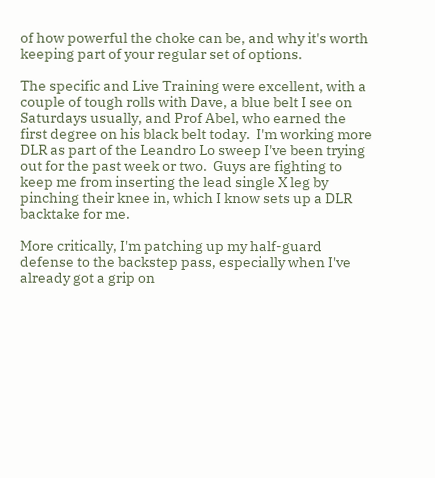of how powerful the choke can be, and why it's worth keeping part of your regular set of options.

The specific and Live Training were excellent, with a couple of tough rolls with Dave, a blue belt I see on Saturdays usually, and Prof Abel, who earned the first degree on his black belt today.  I'm working more DLR as part of the Leandro Lo sweep I've been trying out for the past week or two.  Guys are fighting to keep me from inserting the lead single X leg by pinching their knee in, which I know sets up a DLR backtake for me.

More critically, I'm patching up my half-guard defense to the backstep pass, especially when I've already got a grip on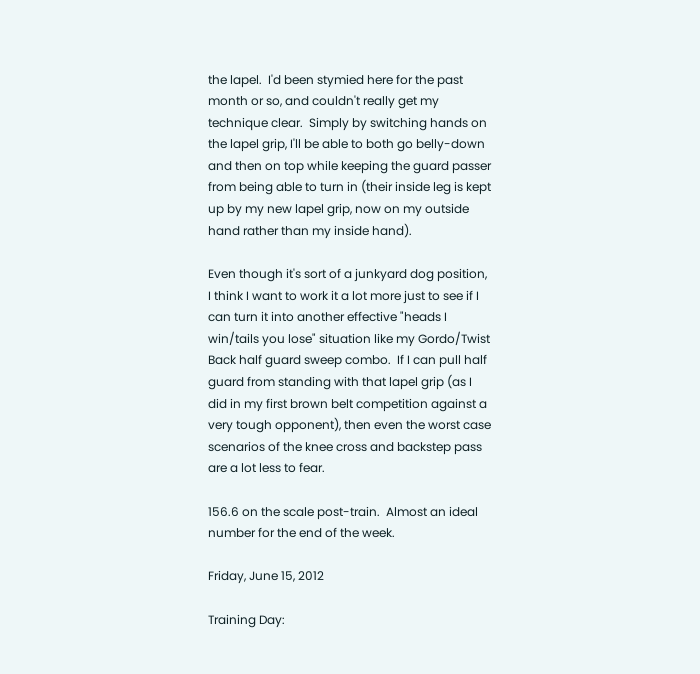the lapel.  I'd been stymied here for the past month or so, and couldn't really get my technique clear.  Simply by switching hands on the lapel grip, I'll be able to both go belly-down and then on top while keeping the guard passer from being able to turn in (their inside leg is kept up by my new lapel grip, now on my outside hand rather than my inside hand).

Even though it's sort of a junkyard dog position, I think I want to work it a lot more just to see if I can turn it into another effective "heads I win/tails you lose" situation like my Gordo/Twist Back half guard sweep combo.  If I can pull half guard from standing with that lapel grip (as I did in my first brown belt competition against a very tough opponent), then even the worst case scenarios of the knee cross and backstep pass are a lot less to fear.

156.6 on the scale post-train.  Almost an ideal number for the end of the week.

Friday, June 15, 2012

Training Day: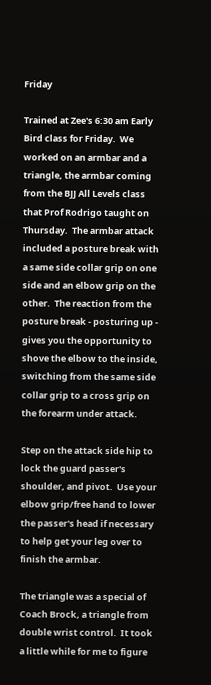Friday

Trained at Zee's 6:30 am Early Bird class for Friday.  We worked on an armbar and a triangle, the armbar coming from the BJJ All Levels class that Prof Rodrigo taught on Thursday.  The armbar attack included a posture break with a same side collar grip on one side and an elbow grip on the other.  The reaction from the posture break - posturing up - gives you the opportunity to shove the elbow to the inside, switching from the same side collar grip to a cross grip on the forearm under attack.

Step on the attack side hip to lock the guard passer's shoulder, and pivot.  Use your elbow grip/free hand to lower the passer's head if necessary to help get your leg over to finish the armbar.

The triangle was a special of Coach Brock, a triangle from double wrist control.  It took a little while for me to figure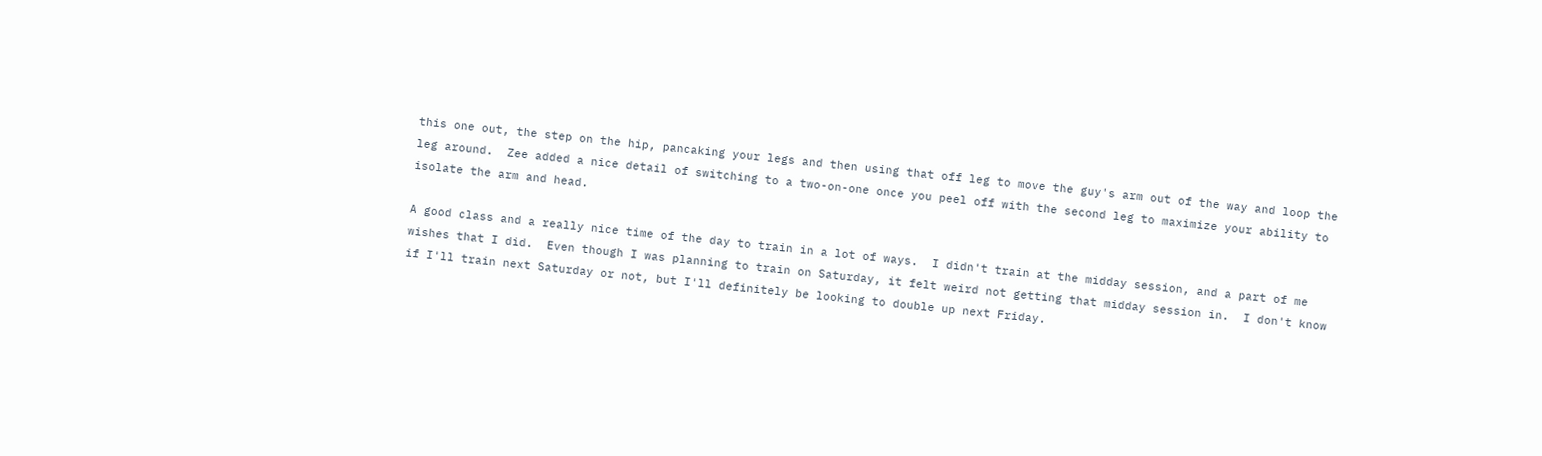this one out, the step on the hip, pancaking your legs and then using that off leg to move the guy's arm out of the way and loop the leg around.  Zee added a nice detail of switching to a two-on-one once you peel off with the second leg to maximize your ability to isolate the arm and head.

A good class and a really nice time of the day to train in a lot of ways.  I didn't train at the midday session, and a part of me wishes that I did.  Even though I was planning to train on Saturday, it felt weird not getting that midday session in.  I don't know if I'll train next Saturday or not, but I'll definitely be looking to double up next Friday.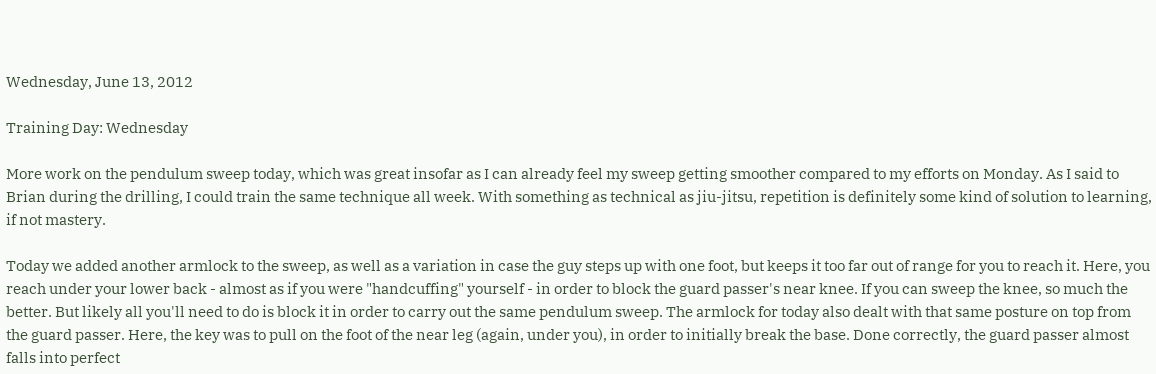Wednesday, June 13, 2012

Training Day: Wednesday

More work on the pendulum sweep today, which was great insofar as I can already feel my sweep getting smoother compared to my efforts on Monday. As I said to Brian during the drilling, I could train the same technique all week. With something as technical as jiu-jitsu, repetition is definitely some kind of solution to learning, if not mastery.

Today we added another armlock to the sweep, as well as a variation in case the guy steps up with one foot, but keeps it too far out of range for you to reach it. Here, you reach under your lower back - almost as if you were "handcuffing" yourself - in order to block the guard passer's near knee. If you can sweep the knee, so much the better. But likely all you'll need to do is block it in order to carry out the same pendulum sweep. The armlock for today also dealt with that same posture on top from the guard passer. Here, the key was to pull on the foot of the near leg (again, under you), in order to initially break the base. Done correctly, the guard passer almost falls into perfect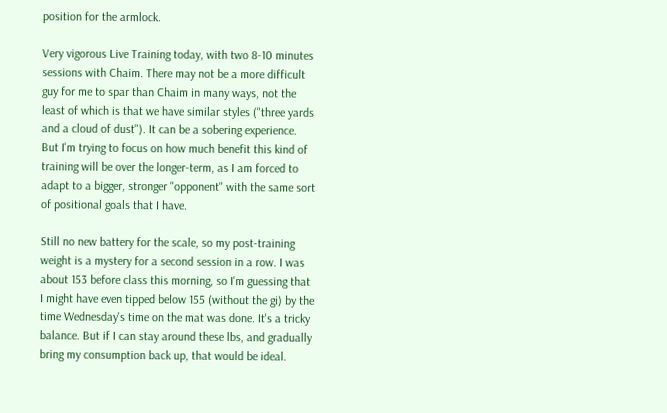position for the armlock.

Very vigorous Live Training today, with two 8-10 minutes sessions with Chaim. There may not be a more difficult guy for me to spar than Chaim in many ways, not the least of which is that we have similar styles ("three yards and a cloud of dust"). It can be a sobering experience. But I'm trying to focus on how much benefit this kind of training will be over the longer-term, as I am forced to adapt to a bigger, stronger "opponent" with the same sort of positional goals that I have.

Still no new battery for the scale, so my post-training weight is a mystery for a second session in a row. I was about 153 before class this morning, so I'm guessing that I might have even tipped below 155 (without the gi) by the time Wednesday's time on the mat was done. It's a tricky balance. But if I can stay around these lbs, and gradually bring my consumption back up, that would be ideal.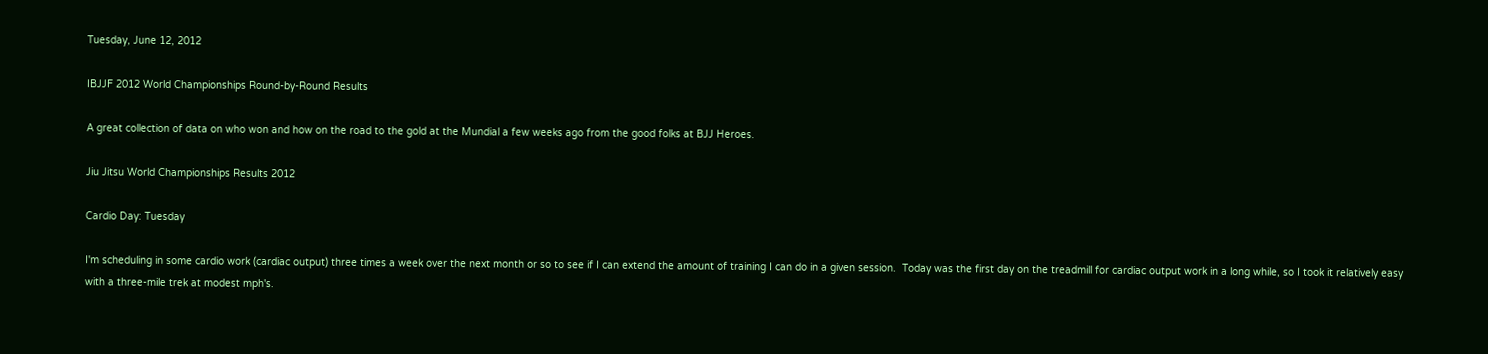Tuesday, June 12, 2012

IBJJF 2012 World Championships Round-by-Round Results

A great collection of data on who won and how on the road to the gold at the Mundial a few weeks ago from the good folks at BJJ Heroes.

Jiu Jitsu World Championships Results 2012

Cardio Day: Tuesday

I'm scheduling in some cardio work (cardiac output) three times a week over the next month or so to see if I can extend the amount of training I can do in a given session.  Today was the first day on the treadmill for cardiac output work in a long while, so I took it relatively easy with a three-mile trek at modest mph's.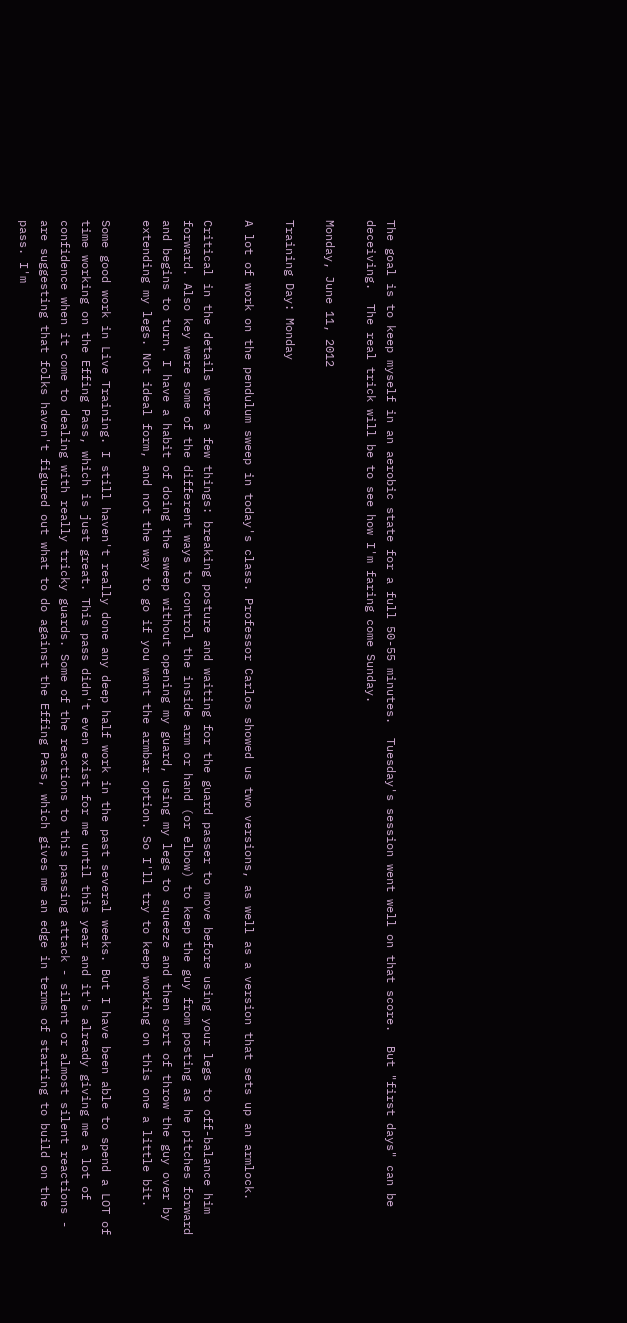The goal is to keep myself in an aerobic state for a full 50-55 minutes.  Tuesday's session went well on that score.  But "first days" can be deceiving.  The real trick will be to see how I'm faring come Sunday.

Monday, June 11, 2012

Training Day: Monday

A lot of work on the pendulum sweep in today's class. Professor Carlos showed us two versions, as well as a version that sets up an armlock.

Critical in the details were a few things: breaking posture and waiting for the guard passer to move before using your legs to off-balance him forward. Also key were some of the different ways to control the inside arm or hand (or elbow) to keep the guy from posting as he pitches forward and begins to turn. I have a habit of doing the sweep without opening my guard, using my legs to squeeze and then sort of throw the guy over by extending my legs. Not ideal form, and not the way to go if you want the armbar option. So I'll try to keep working on this one a little bit.

Some good work in Live Training. I still haven't really done any deep half work in the past several weeks. But I have been able to spend a LOT of time working on the Effing Pass, which is just great. This pass didn't even exist for me until this year and it's already giving me a lot of confidence when it come to dealing with really tricky guards. Some of the reactions to this passing attack - silent or almost silent reactions - are suggesting that folks haven't figured out what to do against the Effing Pass, which gives me an edge in terms of starting to build on the pass. I'm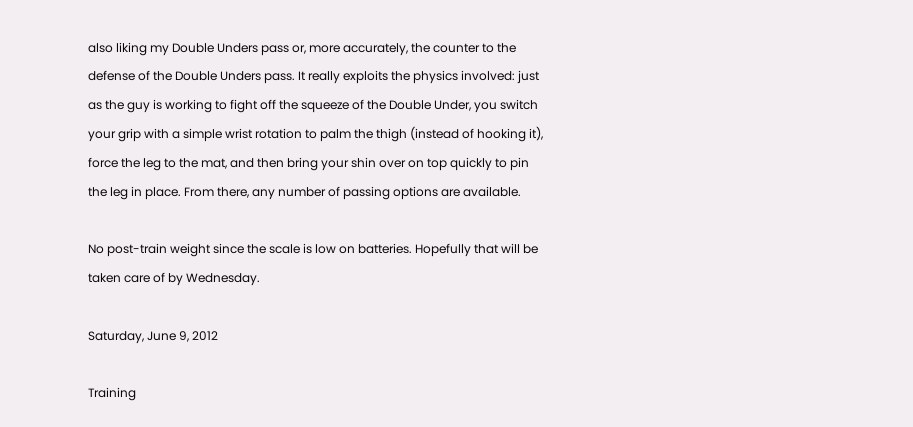also liking my Double Unders pass or, more accurately, the counter to the defense of the Double Unders pass. It really exploits the physics involved: just as the guy is working to fight off the squeeze of the Double Under, you switch your grip with a simple wrist rotation to palm the thigh (instead of hooking it), force the leg to the mat, and then bring your shin over on top quickly to pin the leg in place. From there, any number of passing options are available.

No post-train weight since the scale is low on batteries. Hopefully that will be taken care of by Wednesday.

Saturday, June 9, 2012

Training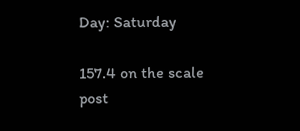Day: Saturday

157.4 on the scale post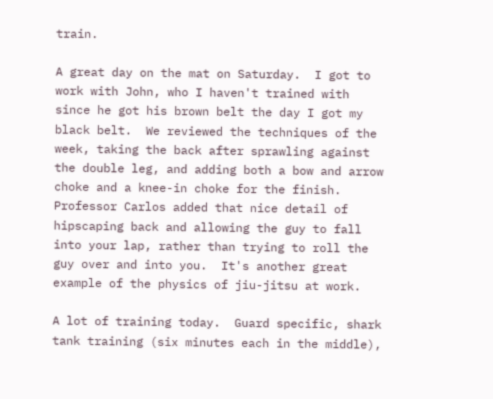train.

A great day on the mat on Saturday.  I got to work with John, who I haven't trained with since he got his brown belt the day I got my black belt.  We reviewed the techniques of the week, taking the back after sprawling against the double leg, and adding both a bow and arrow choke and a knee-in choke for the finish.  Professor Carlos added that nice detail of hipscaping back and allowing the guy to fall into your lap, rather than trying to roll the guy over and into you.  It's another great example of the physics of jiu-jitsu at work.

A lot of training today.  Guard specific, shark tank training (six minutes each in the middle),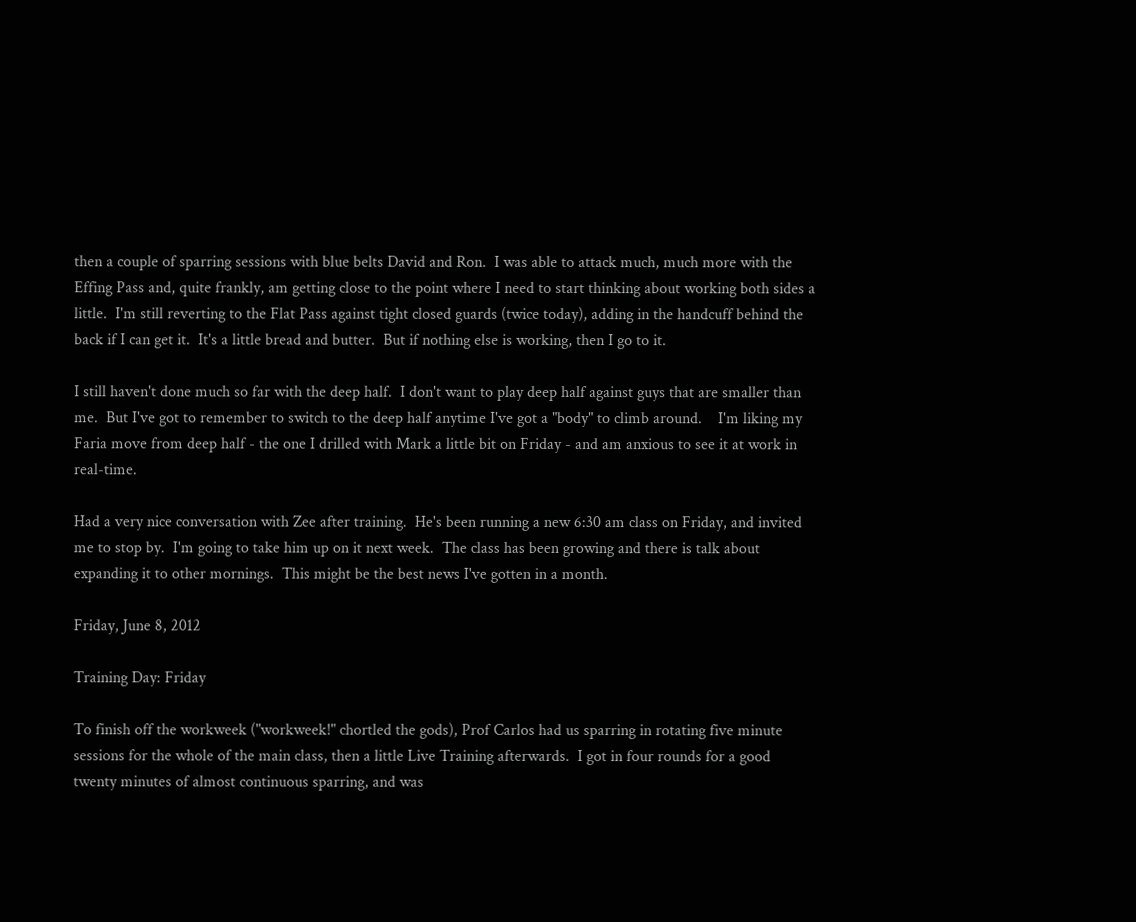then a couple of sparring sessions with blue belts David and Ron.  I was able to attack much, much more with the Effing Pass and, quite frankly, am getting close to the point where I need to start thinking about working both sides a little.  I'm still reverting to the Flat Pass against tight closed guards (twice today), adding in the handcuff behind the back if I can get it.  It's a little bread and butter.  But if nothing else is working, then I go to it.

I still haven't done much so far with the deep half.  I don't want to play deep half against guys that are smaller than me.  But I've got to remember to switch to the deep half anytime I've got a "body" to climb around.    I'm liking my Faria move from deep half - the one I drilled with Mark a little bit on Friday - and am anxious to see it at work in real-time.

Had a very nice conversation with Zee after training.  He's been running a new 6:30 am class on Friday, and invited me to stop by.  I'm going to take him up on it next week.  The class has been growing and there is talk about expanding it to other mornings.  This might be the best news I've gotten in a month.

Friday, June 8, 2012

Training Day: Friday

To finish off the workweek ("workweek!" chortled the gods), Prof Carlos had us sparring in rotating five minute sessions for the whole of the main class, then a little Live Training afterwards.  I got in four rounds for a good twenty minutes of almost continuous sparring, and was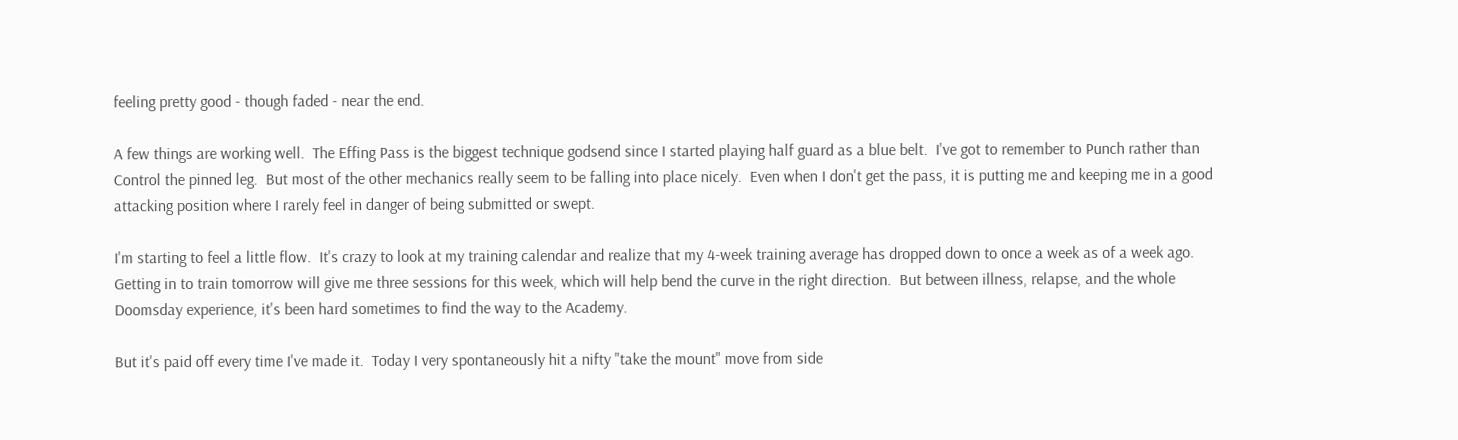feeling pretty good - though faded - near the end.

A few things are working well.  The Effing Pass is the biggest technique godsend since I started playing half guard as a blue belt.  I've got to remember to Punch rather than Control the pinned leg.  But most of the other mechanics really seem to be falling into place nicely.  Even when I don't get the pass, it is putting me and keeping me in a good attacking position where I rarely feel in danger of being submitted or swept.

I'm starting to feel a little flow.  It's crazy to look at my training calendar and realize that my 4-week training average has dropped down to once a week as of a week ago.  Getting in to train tomorrow will give me three sessions for this week, which will help bend the curve in the right direction.  But between illness, relapse, and the whole Doomsday experience, it's been hard sometimes to find the way to the Academy.

But it's paid off every time I've made it.  Today I very spontaneously hit a nifty "take the mount" move from side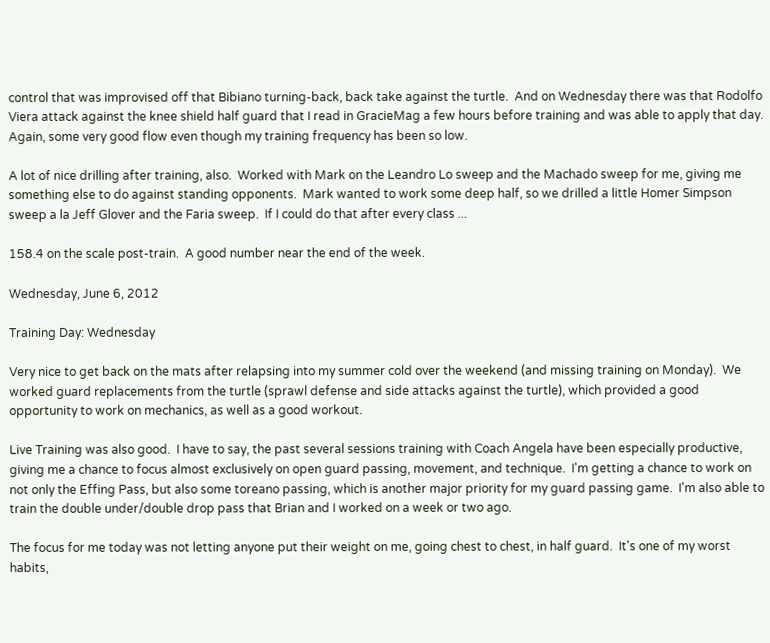control that was improvised off that Bibiano turning-back, back take against the turtle.  And on Wednesday there was that Rodolfo Viera attack against the knee shield half guard that I read in GracieMag a few hours before training and was able to apply that day.  Again, some very good flow even though my training frequency has been so low.

A lot of nice drilling after training, also.  Worked with Mark on the Leandro Lo sweep and the Machado sweep for me, giving me something else to do against standing opponents.  Mark wanted to work some deep half, so we drilled a little Homer Simpson sweep a la Jeff Glover and the Faria sweep.  If I could do that after every class ...

158.4 on the scale post-train.  A good number near the end of the week.

Wednesday, June 6, 2012

Training Day: Wednesday

Very nice to get back on the mats after relapsing into my summer cold over the weekend (and missing training on Monday).  We worked guard replacements from the turtle (sprawl defense and side attacks against the turtle), which provided a good opportunity to work on mechanics, as well as a good workout.

Live Training was also good.  I have to say, the past several sessions training with Coach Angela have been especially productive, giving me a chance to focus almost exclusively on open guard passing, movement, and technique.  I'm getting a chance to work on not only the Effing Pass, but also some toreano passing, which is another major priority for my guard passing game.  I'm also able to train the double under/double drop pass that Brian and I worked on a week or two ago.

The focus for me today was not letting anyone put their weight on me, going chest to chest, in half guard.  It's one of my worst habits,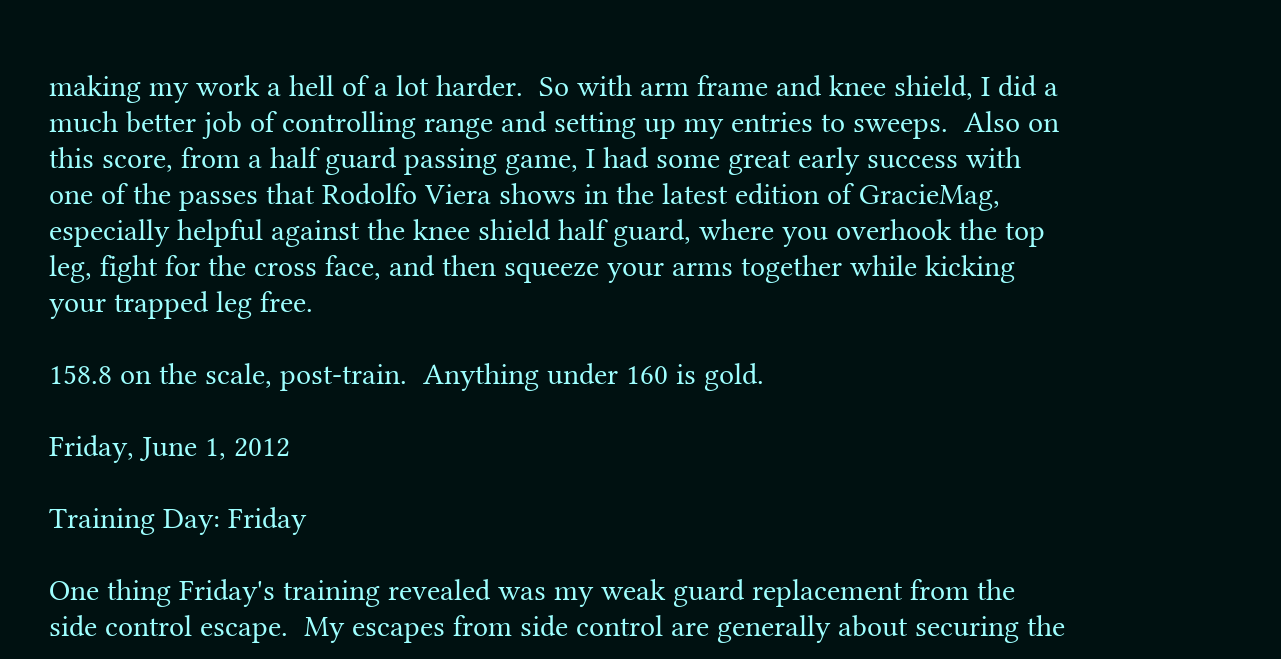making my work a hell of a lot harder.  So with arm frame and knee shield, I did a much better job of controlling range and setting up my entries to sweeps.  Also on this score, from a half guard passing game, I had some great early success with one of the passes that Rodolfo Viera shows in the latest edition of GracieMag, especially helpful against the knee shield half guard, where you overhook the top leg, fight for the cross face, and then squeeze your arms together while kicking your trapped leg free.

158.8 on the scale, post-train.  Anything under 160 is gold.

Friday, June 1, 2012

Training Day: Friday

One thing Friday's training revealed was my weak guard replacement from the side control escape.  My escapes from side control are generally about securing the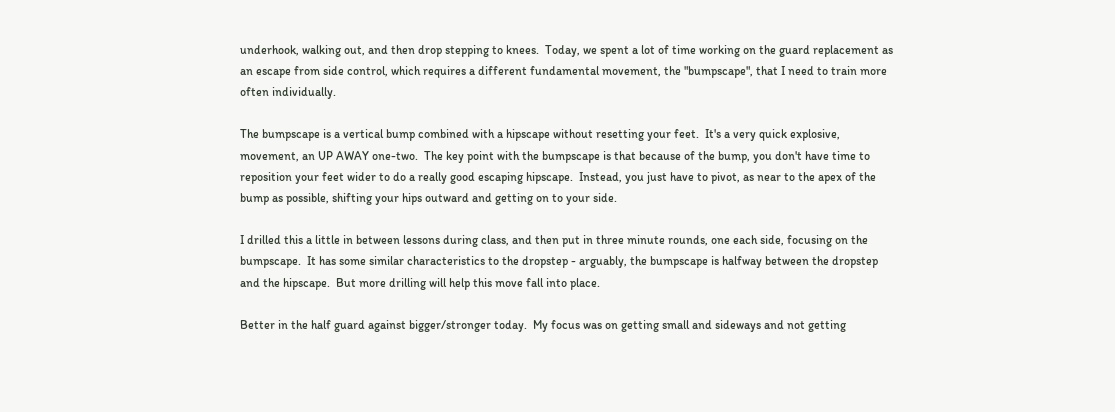underhook, walking out, and then drop stepping to knees.  Today, we spent a lot of time working on the guard replacement as an escape from side control, which requires a different fundamental movement, the "bumpscape", that I need to train more often individually.

The bumpscape is a vertical bump combined with a hipscape without resetting your feet.  It's a very quick explosive, movement, an UP AWAY one-two.  The key point with the bumpscape is that because of the bump, you don't have time to reposition your feet wider to do a really good escaping hipscape.  Instead, you just have to pivot, as near to the apex of the bump as possible, shifting your hips outward and getting on to your side.

I drilled this a little in between lessons during class, and then put in three minute rounds, one each side, focusing on the bumpscape.  It has some similar characteristics to the dropstep - arguably, the bumpscape is halfway between the dropstep and the hipscape.  But more drilling will help this move fall into place.

Better in the half guard against bigger/stronger today.  My focus was on getting small and sideways and not getting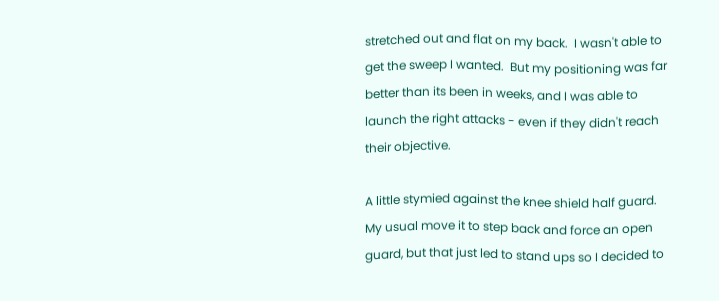stretched out and flat on my back.  I wasn't able to get the sweep I wanted.  But my positioning was far better than its been in weeks, and I was able to launch the right attacks - even if they didn't reach their objective.

A little stymied against the knee shield half guard.  My usual move it to step back and force an open guard, but that just led to stand ups so I decided to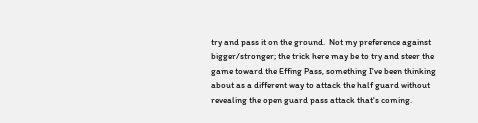try and pass it on the ground.  Not my preference against bigger/stronger; the trick here may be to try and steer the game toward the Effing Pass, something I've been thinking about as a different way to attack the half guard without revealing the open guard pass attack that's coming.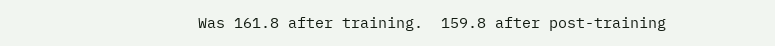Was 161.8 after training.  159.8 after post-training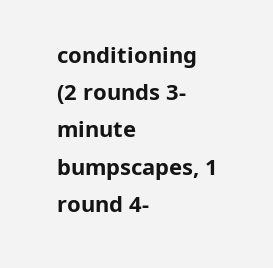conditioning (2 rounds 3-minute bumpscapes, 1 round 4-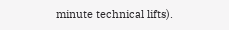minute technical lifts).